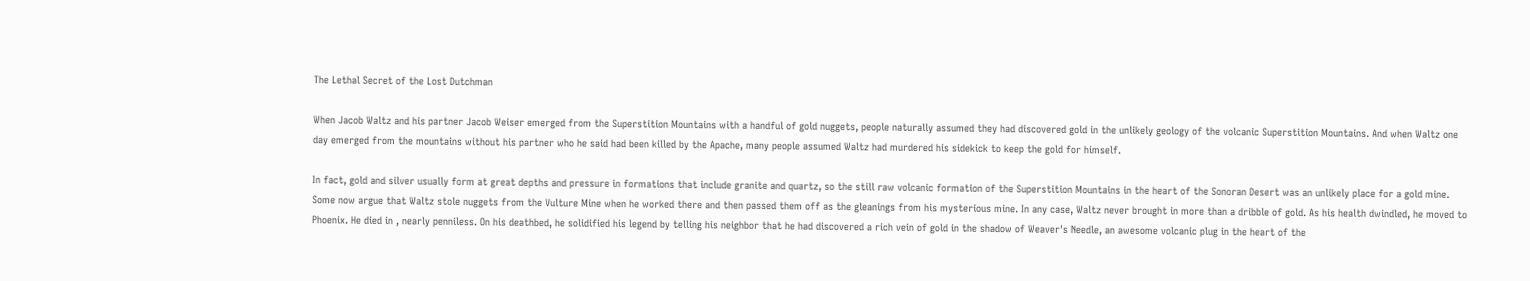The Lethal Secret of the Lost Dutchman

When Jacob Waltz and his partner Jacob Weiser emerged from the Superstition Mountains with a handful of gold nuggets, people naturally assumed they had discovered gold in the unlikely geology of the volcanic Superstition Mountains. And when Waltz one day emerged from the mountains without his partner who he said had been killed by the Apache, many people assumed Waltz had murdered his sidekick to keep the gold for himself.

In fact, gold and silver usually form at great depths and pressure in formations that include granite and quartz, so the still raw volcanic formation of the Superstition Mountains in the heart of the Sonoran Desert was an unlikely place for a gold mine. Some now argue that Waltz stole nuggets from the Vulture Mine when he worked there and then passed them off as the gleanings from his mysterious mine. In any case, Waltz never brought in more than a dribble of gold. As his health dwindled, he moved to Phoenix. He died in , nearly penniless. On his deathbed, he solidified his legend by telling his neighbor that he had discovered a rich vein of gold in the shadow of Weaver's Needle, an awesome volcanic plug in the heart of the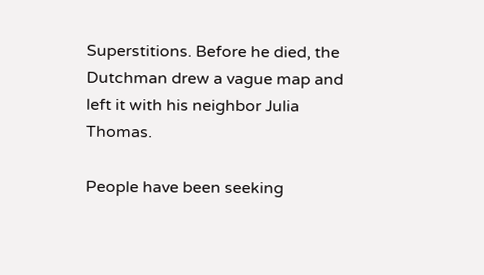Superstitions. Before he died, the Dutchman drew a vague map and left it with his neighbor Julia Thomas.

People have been seeking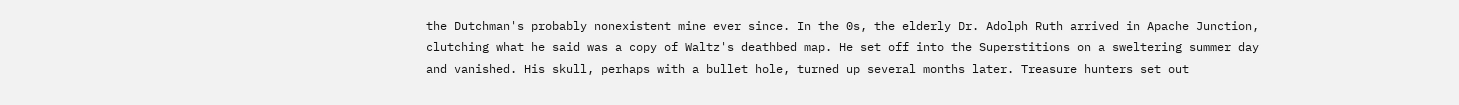the Dutchman's probably nonexistent mine ever since. In the 0s, the elderly Dr. Adolph Ruth arrived in Apache Junction, clutching what he said was a copy of Waltz's deathbed map. He set off into the Superstitions on a sweltering summer day and vanished. His skull, perhaps with a bullet hole, turned up several months later. Treasure hunters set out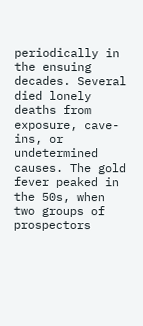periodically in the ensuing decades. Several died lonely deaths from exposure, cave-ins, or undetermined causes. The gold fever peaked in the 50s, when two groups of prospectors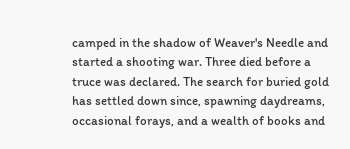camped in the shadow of Weaver's Needle and started a shooting war. Three died before a truce was declared. The search for buried gold has settled down since, spawning daydreams, occasional forays, and a wealth of books and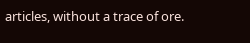articles, without a trace of ore.